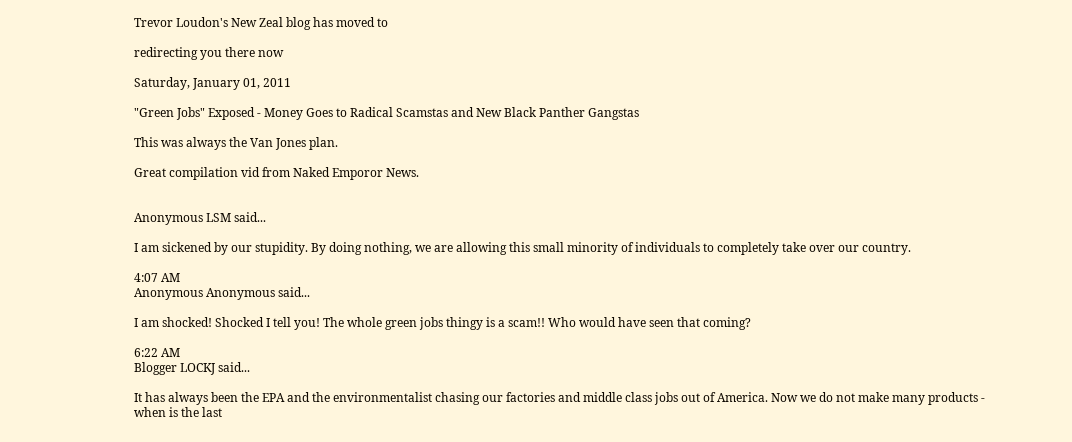Trevor Loudon's New Zeal blog has moved to

redirecting you there now

Saturday, January 01, 2011

"Green Jobs" Exposed - Money Goes to Radical Scamstas and New Black Panther Gangstas

This was always the Van Jones plan.

Great compilation vid from Naked Emporor News.


Anonymous LSM said...

I am sickened by our stupidity. By doing nothing, we are allowing this small minority of individuals to completely take over our country.

4:07 AM
Anonymous Anonymous said...

I am shocked! Shocked I tell you! The whole green jobs thingy is a scam!! Who would have seen that coming?

6:22 AM
Blogger LOCKJ said...

It has always been the EPA and the environmentalist chasing our factories and middle class jobs out of America. Now we do not make many products - when is the last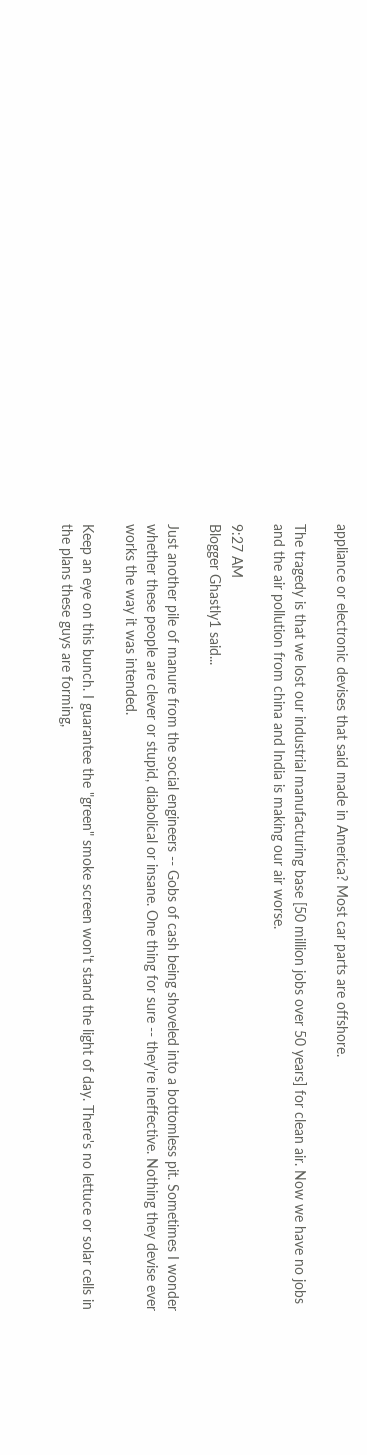appliance or electronic devises that said made in America? Most car parts are offshore.

The tragedy is that we lost our industrial manufacturing base [50 million jobs over 50 years] for clean air. Now we have no jobs and the air pollution from china and India is making our air worse.

9:27 AM
Blogger Ghastly1 said...

Just another pile of manure from the social engineers -- Gobs of cash being shoveled into a bottomless pit. Sometimes I wonder whether these people are clever or stupid, diabolical or insane. One thing for sure -- they're ineffective. Nothing they devise ever works the way it was intended.

Keep an eye on this bunch. I guarantee the "green" smoke screen won't stand the light of day. There's no lettuce or solar cells in the plans these guys are forming,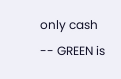only cash -- GREEN is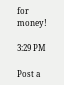for money!

3:29 PM

Post a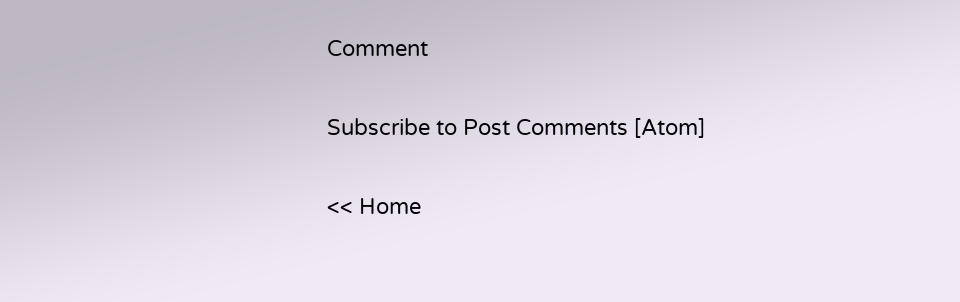Comment

Subscribe to Post Comments [Atom]

<< Home